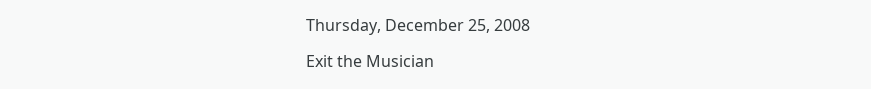Thursday, December 25, 2008

Exit the Musician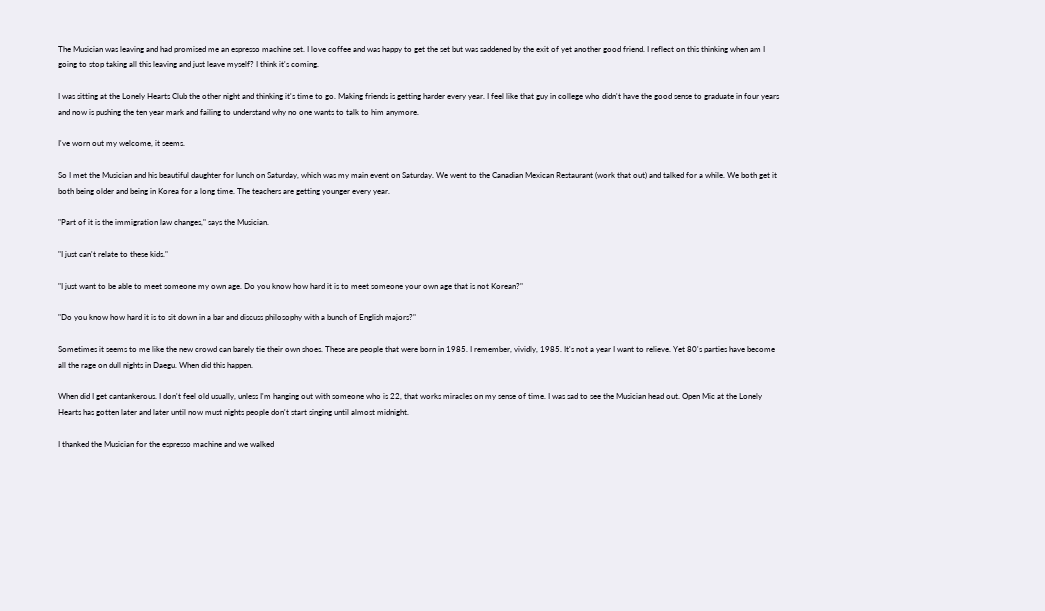The Musician was leaving and had promised me an espresso machine set. I love coffee and was happy to get the set but was saddened by the exit of yet another good friend. I reflect on this thinking when am I going to stop taking all this leaving and just leave myself? I think it's coming.

I was sitting at the Lonely Hearts Club the other night and thinking it's time to go. Making friends is getting harder every year. I feel like that guy in college who didn't have the good sense to graduate in four years and now is pushing the ten year mark and failing to understand why no one wants to talk to him anymore.

I've worn out my welcome, it seems.

So I met the Musician and his beautiful daughter for lunch on Saturday, which was my main event on Saturday. We went to the Canadian Mexican Restaurant (work that out) and talked for a while. We both get it both being older and being in Korea for a long time. The teachers are getting younger every year.

"Part of it is the immigration law changes," says the Musician.

"I just can't relate to these kids."

"I just want to be able to meet someone my own age. Do you know how hard it is to meet someone your own age that is not Korean?"

"Do you know how hard it is to sit down in a bar and discuss philosophy with a bunch of English majors?"

Sometimes it seems to me like the new crowd can barely tie their own shoes. These are people that were born in 1985. I remember, vividly, 1985. It's not a year I want to relieve. Yet 80's parties have become all the rage on dull nights in Daegu. When did this happen.

When did I get cantankerous. I don't feel old usually, unless I'm hanging out with someone who is 22, that works miracles on my sense of time. I was sad to see the Musician head out. Open Mic at the Lonely Hearts has gotten later and later until now must nights people don't start singing until almost midnight.

I thanked the Musician for the espresso machine and we walked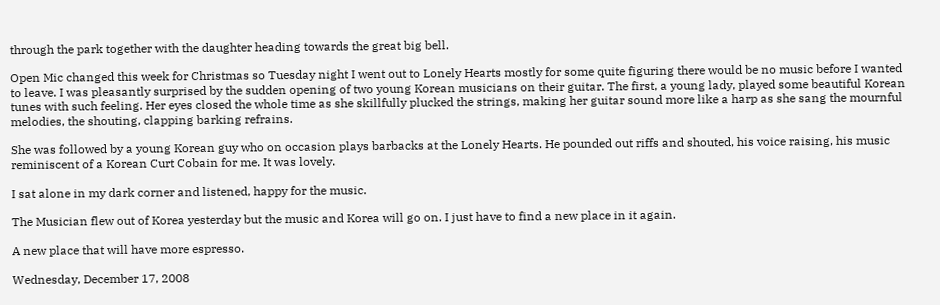through the park together with the daughter heading towards the great big bell.

Open Mic changed this week for Christmas so Tuesday night I went out to Lonely Hearts mostly for some quite figuring there would be no music before I wanted to leave. I was pleasantly surprised by the sudden opening of two young Korean musicians on their guitar. The first, a young lady, played some beautiful Korean tunes with such feeling. Her eyes closed the whole time as she skillfully plucked the strings, making her guitar sound more like a harp as she sang the mournful melodies, the shouting, clapping barking refrains.

She was followed by a young Korean guy who on occasion plays barbacks at the Lonely Hearts. He pounded out riffs and shouted, his voice raising, his music reminiscent of a Korean Curt Cobain for me. It was lovely.

I sat alone in my dark corner and listened, happy for the music.

The Musician flew out of Korea yesterday but the music and Korea will go on. I just have to find a new place in it again.

A new place that will have more espresso.

Wednesday, December 17, 2008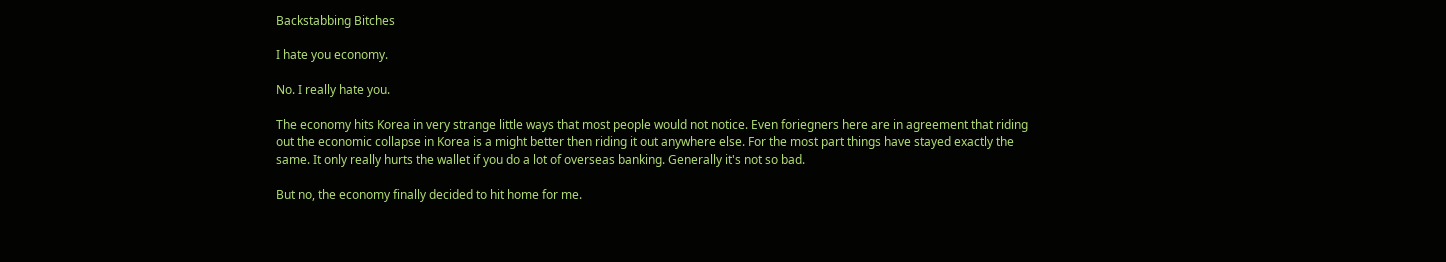Backstabbing Bitches

I hate you economy.

No. I really hate you.

The economy hits Korea in very strange little ways that most people would not notice. Even foriegners here are in agreement that riding out the economic collapse in Korea is a might better then riding it out anywhere else. For the most part things have stayed exactly the same. It only really hurts the wallet if you do a lot of overseas banking. Generally it's not so bad.

But no, the economy finally decided to hit home for me.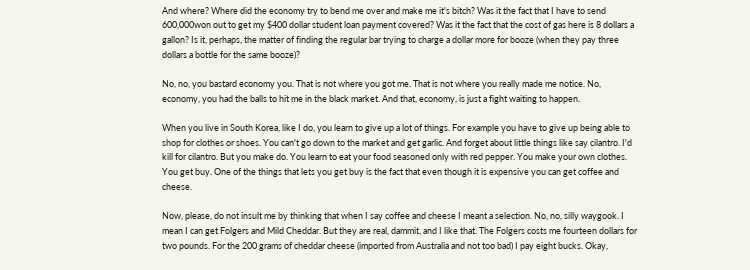And where? Where did the economy try to bend me over and make me it's bitch? Was it the fact that I have to send 600,000won out to get my $400 dollar student loan payment covered? Was it the fact that the cost of gas here is 8 dollars a gallon? Is it, perhaps, the matter of finding the regular bar trying to charge a dollar more for booze (when they pay three dollars a bottle for the same booze)?

No, no, you bastard economy you. That is not where you got me. That is not where you really made me notice. No, economy, you had the balls to hit me in the black market. And that, economy, is just a fight waiting to happen.

When you live in South Korea, like I do, you learn to give up a lot of things. For example you have to give up being able to shop for clothes or shoes. You can't go down to the market and get garlic. And forget about little things like say cilantro. I'd kill for cilantro. But you make do. You learn to eat your food seasoned only with red pepper. You make your own clothes. You get buy. One of the things that lets you get buy is the fact that even though it is expensive you can get coffee and cheese.

Now, please, do not insult me by thinking that when I say coffee and cheese I meant a selection. No, no, silly waygook. I mean I can get Folgers and Mild Cheddar. But they are real, dammit, and I like that. The Folgers costs me fourteen dollars for two pounds. For the 200 grams of cheddar cheese (imported from Australia and not too bad) I pay eight bucks. Okay,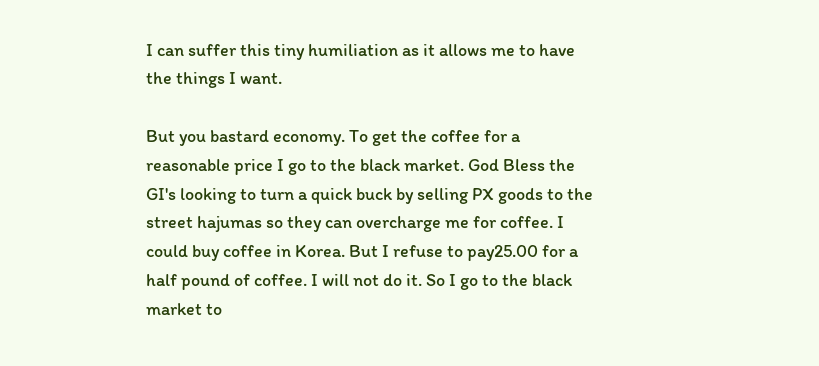I can suffer this tiny humiliation as it allows me to have the things I want.

But you bastard economy. To get the coffee for a reasonable price I go to the black market. God Bless the GI's looking to turn a quick buck by selling PX goods to the street hajumas so they can overcharge me for coffee. I could buy coffee in Korea. But I refuse to pay25.00 for a half pound of coffee. I will not do it. So I go to the black market to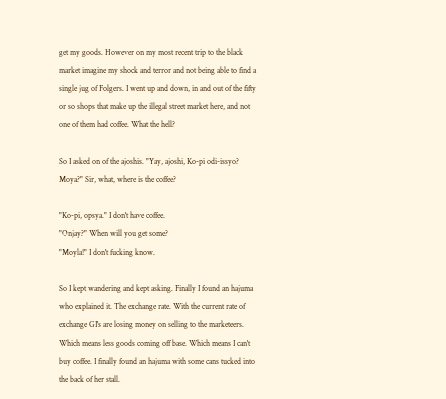get my goods. However on my most recent trip to the black market imagine my shock and terror and not being able to find a single jug of Folgers. I went up and down, in and out of the fifty or so shops that make up the illegal street market here, and not one of them had coffee. What the hell?

So I asked on of the ajoshis. "Yay, ajoshi, Ko-pi odi-issyo? Moya?" Sir, what, where is the coffee?

"Ko-pi, opsya." I don't have coffee.
"Onjay?" When will you get some?
"Moyla!" I don't fucking know.

So I kept wandering and kept asking. Finally I found an hajuma who explained it. The exchange rate. With the current rate of exchange GI's are losing money on selling to the marketeers. Which means less goods coming off base. Which means I can't buy coffee. I finally found an hajuma with some cans tucked into the back of her stall.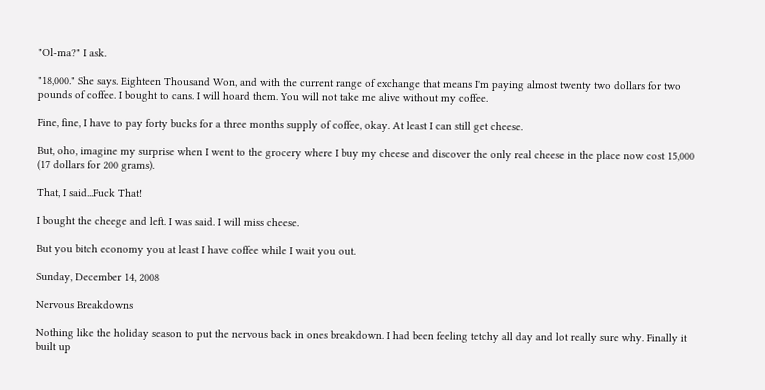"Ol-ma?" I ask.

"18,000." She says. Eighteen Thousand Won, and with the current range of exchange that means I'm paying almost twenty two dollars for two pounds of coffee. I bought to cans. I will hoard them. You will not take me alive without my coffee.

Fine, fine, I have to pay forty bucks for a three months supply of coffee, okay. At least I can still get cheese.

But, oho, imagine my surprise when I went to the grocery where I buy my cheese and discover the only real cheese in the place now cost 15,000 (17 dollars for 200 grams).

That, I said...Fuck That!

I bought the cheege and left. I was said. I will miss cheese.

But you bitch economy you at least I have coffee while I wait you out.

Sunday, December 14, 2008

Nervous Breakdowns

Nothing like the holiday season to put the nervous back in ones breakdown. I had been feeling tetchy all day and lot really sure why. Finally it built up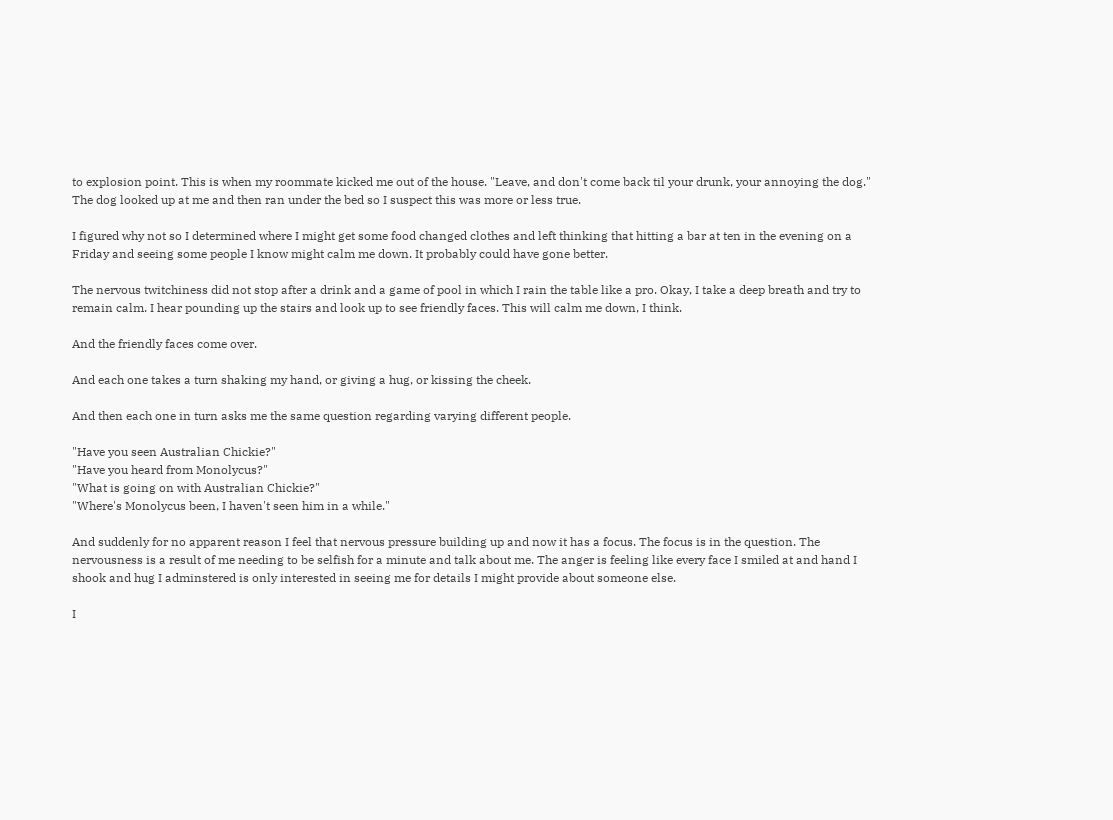to explosion point. This is when my roommate kicked me out of the house. "Leave, and don't come back til your drunk, your annoying the dog." The dog looked up at me and then ran under the bed so I suspect this was more or less true.

I figured why not so I determined where I might get some food changed clothes and left thinking that hitting a bar at ten in the evening on a Friday and seeing some people I know might calm me down. It probably could have gone better.

The nervous twitchiness did not stop after a drink and a game of pool in which I rain the table like a pro. Okay, I take a deep breath and try to remain calm. I hear pounding up the stairs and look up to see friendly faces. This will calm me down, I think.

And the friendly faces come over.

And each one takes a turn shaking my hand, or giving a hug, or kissing the cheek.

And then each one in turn asks me the same question regarding varying different people.

"Have you seen Australian Chickie?"
"Have you heard from Monolycus?"
"What is going on with Australian Chickie?"
"Where's Monolycus been, I haven't seen him in a while."

And suddenly for no apparent reason I feel that nervous pressure building up and now it has a focus. The focus is in the question. The nervousness is a result of me needing to be selfish for a minute and talk about me. The anger is feeling like every face I smiled at and hand I shook and hug I adminstered is only interested in seeing me for details I might provide about someone else.

I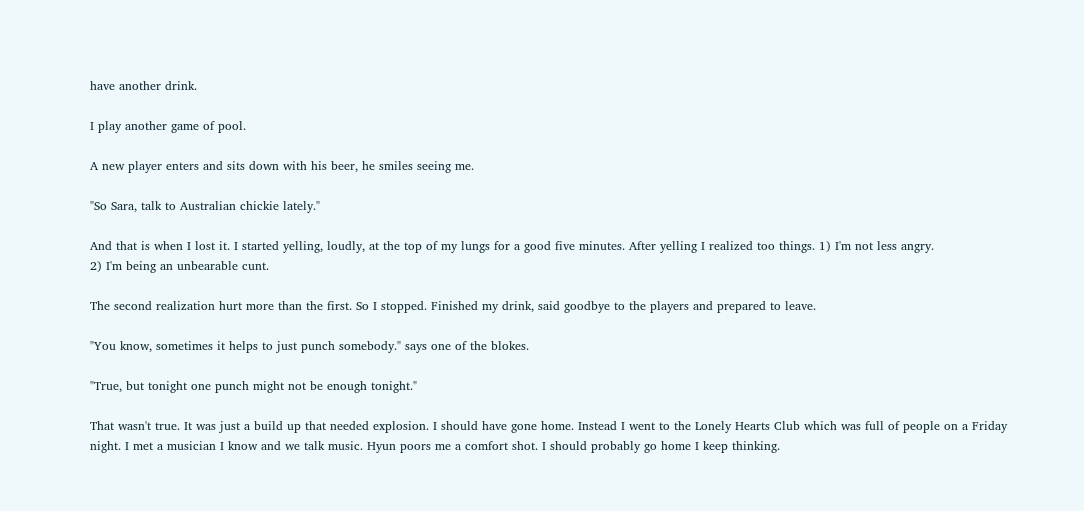have another drink.

I play another game of pool.

A new player enters and sits down with his beer, he smiles seeing me.

"So Sara, talk to Australian chickie lately."

And that is when I lost it. I started yelling, loudly, at the top of my lungs for a good five minutes. After yelling I realized too things. 1) I'm not less angry.
2) I'm being an unbearable cunt.

The second realization hurt more than the first. So I stopped. Finished my drink, said goodbye to the players and prepared to leave.

"You know, sometimes it helps to just punch somebody." says one of the blokes.

"True, but tonight one punch might not be enough tonight."

That wasn't true. It was just a build up that needed explosion. I should have gone home. Instead I went to the Lonely Hearts Club which was full of people on a Friday night. I met a musician I know and we talk music. Hyun poors me a comfort shot. I should probably go home I keep thinking.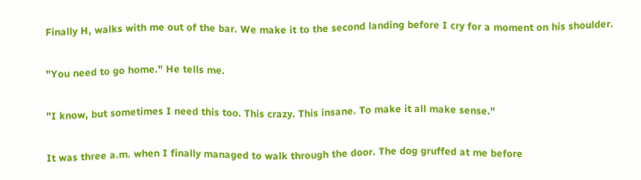Finally H, walks with me out of the bar. We make it to the second landing before I cry for a moment on his shoulder.

"You need to go home." He tells me.

"I know, but sometimes I need this too. This crazy. This insane. To make it all make sense."

It was three a.m. when I finally managed to walk through the door. The dog gruffed at me before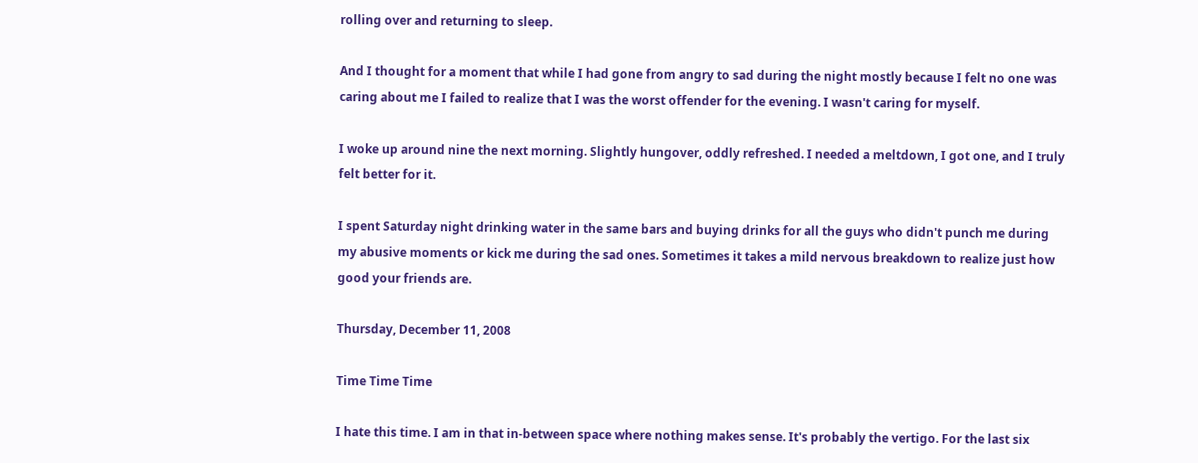rolling over and returning to sleep.

And I thought for a moment that while I had gone from angry to sad during the night mostly because I felt no one was caring about me I failed to realize that I was the worst offender for the evening. I wasn't caring for myself.

I woke up around nine the next morning. Slightly hungover, oddly refreshed. I needed a meltdown, I got one, and I truly felt better for it.

I spent Saturday night drinking water in the same bars and buying drinks for all the guys who didn't punch me during my abusive moments or kick me during the sad ones. Sometimes it takes a mild nervous breakdown to realize just how good your friends are.

Thursday, December 11, 2008

Time Time Time

I hate this time. I am in that in-between space where nothing makes sense. It's probably the vertigo. For the last six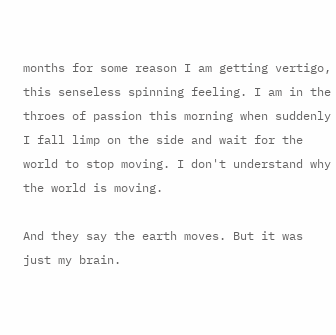months for some reason I am getting vertigo, this senseless spinning feeling. I am in the throes of passion this morning when suddenly I fall limp on the side and wait for the world to stop moving. I don't understand why the world is moving.

And they say the earth moves. But it was just my brain.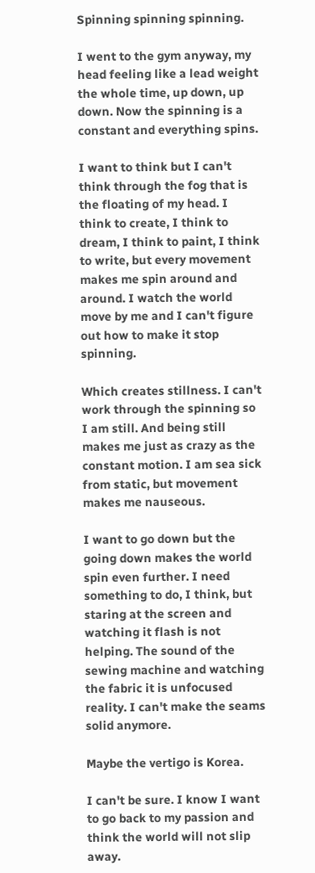Spinning spinning spinning.

I went to the gym anyway, my head feeling like a lead weight the whole time, up down, up down. Now the spinning is a constant and everything spins.

I want to think but I can't think through the fog that is the floating of my head. I think to create, I think to dream, I think to paint, I think to write, but every movement makes me spin around and around. I watch the world move by me and I can't figure out how to make it stop spinning.

Which creates stillness. I can't work through the spinning so I am still. And being still makes me just as crazy as the constant motion. I am sea sick from static, but movement makes me nauseous.

I want to go down but the going down makes the world spin even further. I need something to do, I think, but staring at the screen and watching it flash is not helping. The sound of the sewing machine and watching the fabric it is unfocused reality. I can't make the seams solid anymore.

Maybe the vertigo is Korea.

I can't be sure. I know I want to go back to my passion and think the world will not slip away.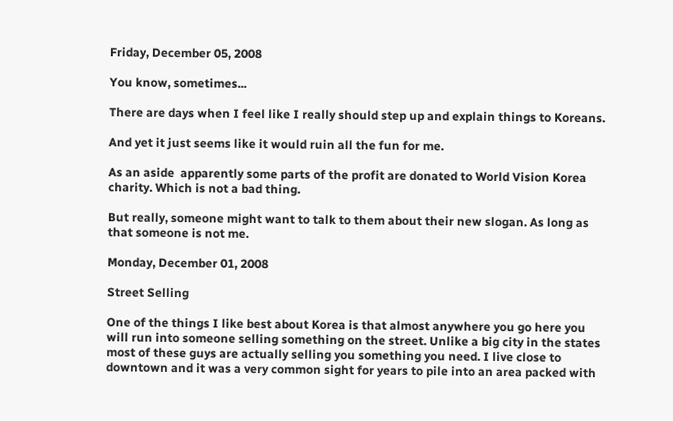Friday, December 05, 2008

You know, sometimes...

There are days when I feel like I really should step up and explain things to Koreans.

And yet it just seems like it would ruin all the fun for me.

As an aside  apparently some parts of the profit are donated to World Vision Korea charity. Which is not a bad thing.

But really, someone might want to talk to them about their new slogan. As long as that someone is not me.

Monday, December 01, 2008

Street Selling

One of the things I like best about Korea is that almost anywhere you go here you will run into someone selling something on the street. Unlike a big city in the states most of these guys are actually selling you something you need. I live close to downtown and it was a very common sight for years to pile into an area packed with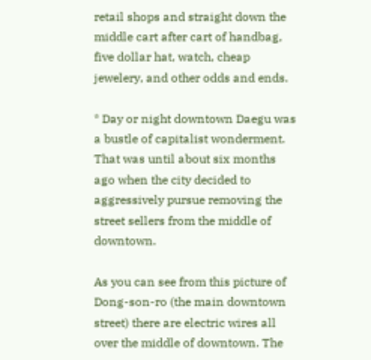retail shops and straight down the middle cart after cart of handbag, five dollar hat, watch, cheap jewelery, and other odds and ends.

* Day or night downtown Daegu was a bustle of capitalist wonderment. That was until about six months ago when the city decided to aggressively pursue removing the street sellers from the middle of downtown.

As you can see from this picture of Dong-son-ro (the main downtown street) there are electric wires all over the middle of downtown. The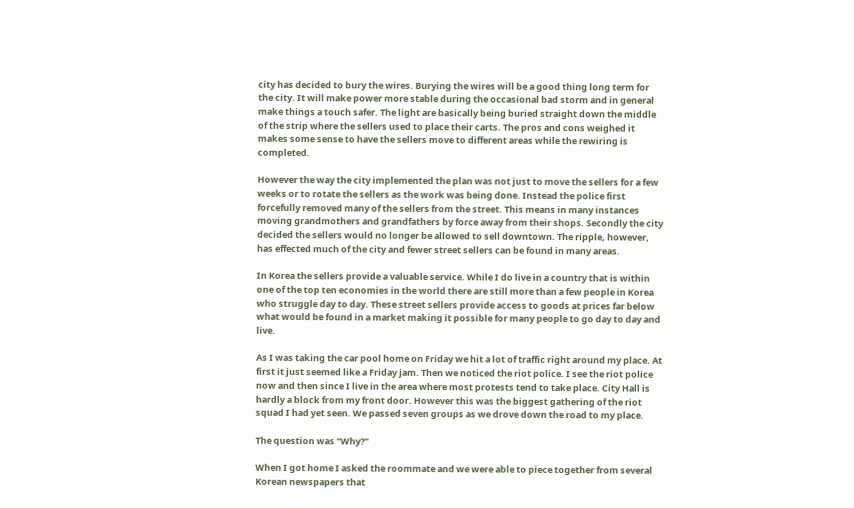city has decided to bury the wires. Burying the wires will be a good thing long term for the city. It will make power more stable during the occasional bad storm and in general make things a touch safer. The light are basically being buried straight down the middle of the strip where the sellers used to place their carts. The pros and cons weighed it makes some sense to have the sellers move to different areas while the rewiring is completed.

However the way the city implemented the plan was not just to move the sellers for a few weeks or to rotate the sellers as the work was being done. Instead the police first forcefully removed many of the sellers from the street. This means in many instances moving grandmothers and grandfathers by force away from their shops. Secondly the city decided the sellers would no longer be allowed to sell downtown. The ripple, however, has effected much of the city and fewer street sellers can be found in many areas.

In Korea the sellers provide a valuable service. While I do live in a country that is within one of the top ten economies in the world there are still more than a few people in Korea who struggle day to day. These street sellers provide access to goods at prices far below what would be found in a market making it possible for many people to go day to day and live.

As I was taking the car pool home on Friday we hit a lot of traffic right around my place. At first it just seemed like a Friday jam. Then we noticed the riot police. I see the riot police now and then since I live in the area where most protests tend to take place. City Hall is hardly a block from my front door. However this was the biggest gathering of the riot squad I had yet seen. We passed seven groups as we drove down the road to my place.

The question was "Why?"

When I got home I asked the roommate and we were able to piece together from several Korean newspapers that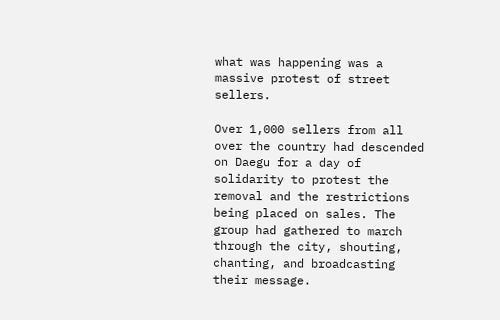what was happening was a massive protest of street sellers.

Over 1,000 sellers from all over the country had descended on Daegu for a day of solidarity to protest the removal and the restrictions being placed on sales. The group had gathered to march through the city, shouting, chanting, and broadcasting their message.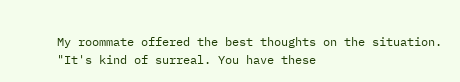My roommate offered the best thoughts on the situation. "It's kind of surreal. You have these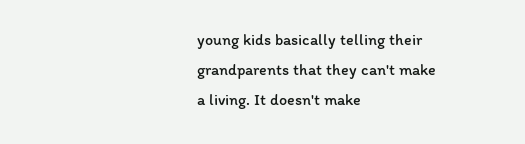young kids basically telling their grandparents that they can't make a living. It doesn't make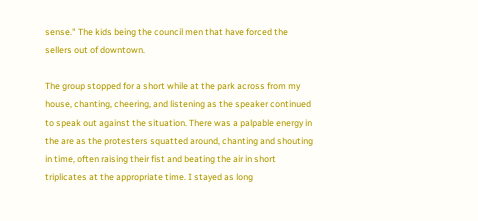sense." The kids being the council men that have forced the sellers out of downtown.

The group stopped for a short while at the park across from my house, chanting, cheering, and listening as the speaker continued to speak out against the situation. There was a palpable energy in the are as the protesters squatted around, chanting and shouting in time, often raising their fist and beating the air in short triplicates at the appropriate time. I stayed as long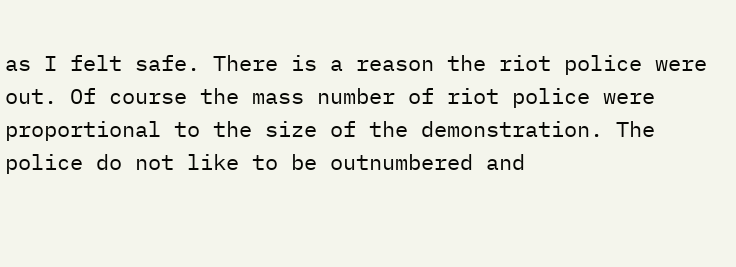as I felt safe. There is a reason the riot police were out. Of course the mass number of riot police were proportional to the size of the demonstration. The police do not like to be outnumbered and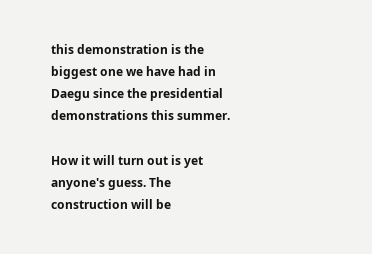this demonstration is the biggest one we have had in Daegu since the presidential demonstrations this summer.

How it will turn out is yet anyone's guess. The construction will be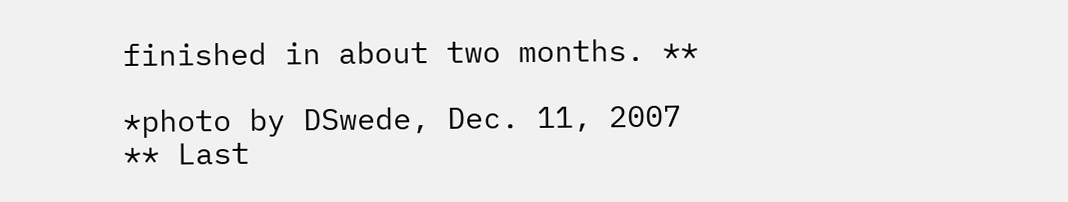finished in about two months. **

*photo by DSwede, Dec. 11, 2007
** Last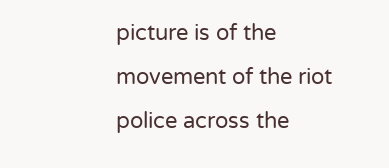picture is of the movement of the riot police across the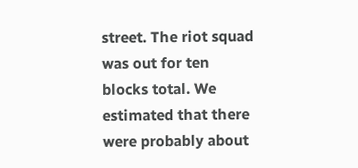street. The riot squad was out for ten blocks total. We estimated that there were probably about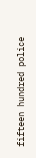fifteen hundred police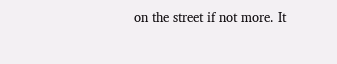on the street if not more. It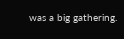was a big gathering.